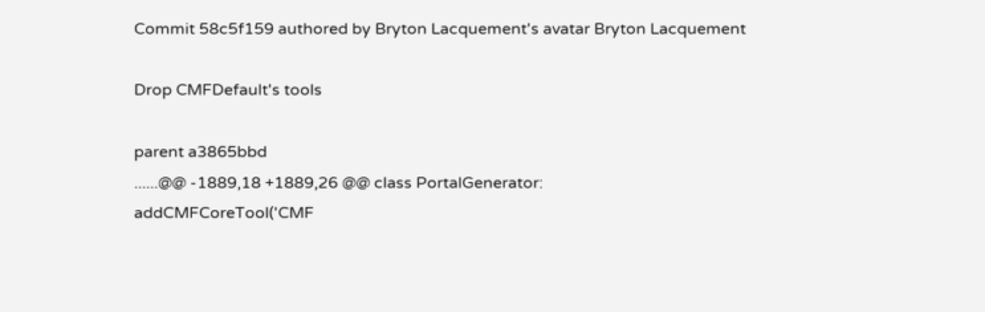Commit 58c5f159 authored by Bryton Lacquement's avatar Bryton Lacquement

Drop CMFDefault's tools

parent a3865bbd
......@@ -1889,18 +1889,26 @@ class PortalGenerator:
addCMFCoreTool('CMF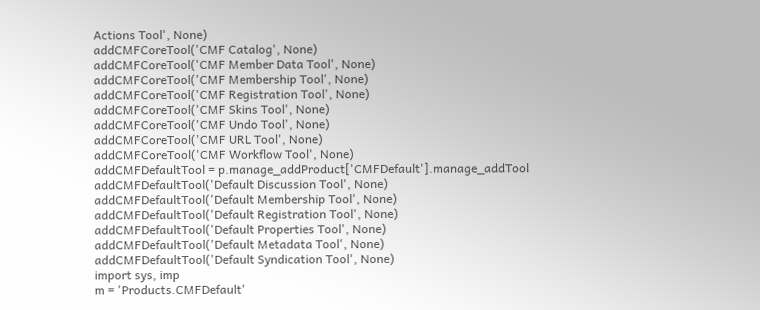Actions Tool', None)
addCMFCoreTool('CMF Catalog', None)
addCMFCoreTool('CMF Member Data Tool', None)
addCMFCoreTool('CMF Membership Tool', None)
addCMFCoreTool('CMF Registration Tool', None)
addCMFCoreTool('CMF Skins Tool', None)
addCMFCoreTool('CMF Undo Tool', None)
addCMFCoreTool('CMF URL Tool', None)
addCMFCoreTool('CMF Workflow Tool', None)
addCMFDefaultTool = p.manage_addProduct['CMFDefault'].manage_addTool
addCMFDefaultTool('Default Discussion Tool', None)
addCMFDefaultTool('Default Membership Tool', None)
addCMFDefaultTool('Default Registration Tool', None)
addCMFDefaultTool('Default Properties Tool', None)
addCMFDefaultTool('Default Metadata Tool', None)
addCMFDefaultTool('Default Syndication Tool', None)
import sys, imp
m = 'Products.CMFDefault'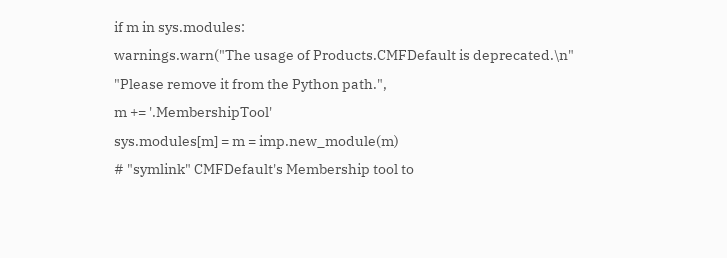if m in sys.modules:
warnings.warn("The usage of Products.CMFDefault is deprecated.\n"
"Please remove it from the Python path.",
m += '.MembershipTool'
sys.modules[m] = m = imp.new_module(m)
# "symlink" CMFDefault's Membership tool to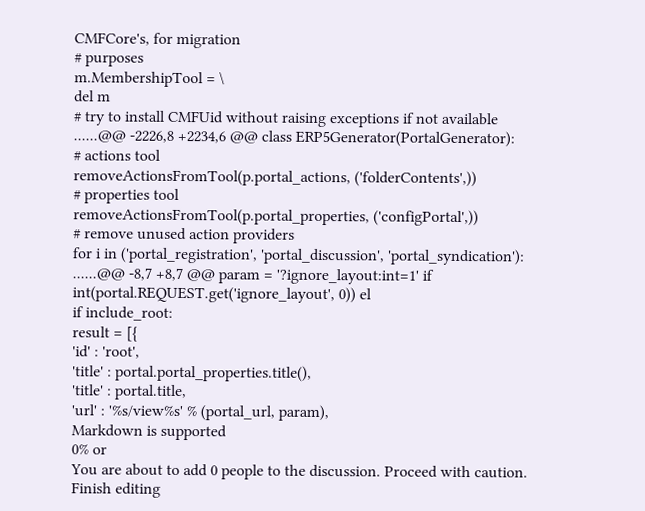CMFCore's, for migration
# purposes
m.MembershipTool = \
del m
# try to install CMFUid without raising exceptions if not available
......@@ -2226,8 +2234,6 @@ class ERP5Generator(PortalGenerator):
# actions tool
removeActionsFromTool(p.portal_actions, ('folderContents',))
# properties tool
removeActionsFromTool(p.portal_properties, ('configPortal',))
# remove unused action providers
for i in ('portal_registration', 'portal_discussion', 'portal_syndication'):
......@@ -8,7 +8,7 @@ param = '?ignore_layout:int=1' if int(portal.REQUEST.get('ignore_layout', 0)) el
if include_root:
result = [{
'id' : 'root',
'title' : portal.portal_properties.title(),
'title' : portal.title,
'url' : '%s/view%s' % (portal_url, param),
Markdown is supported
0% or
You are about to add 0 people to the discussion. Proceed with caution.
Finish editing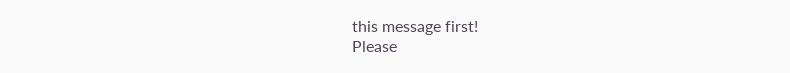this message first!
Please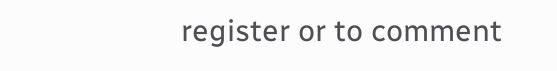register or to comment